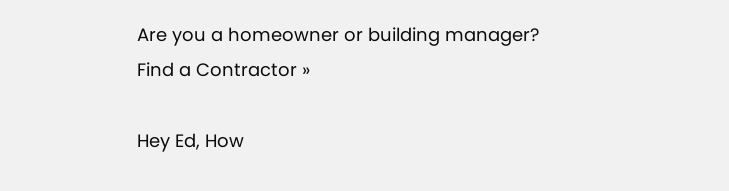Are you a homeowner or building manager?
Find a Contractor »

Hey Ed, How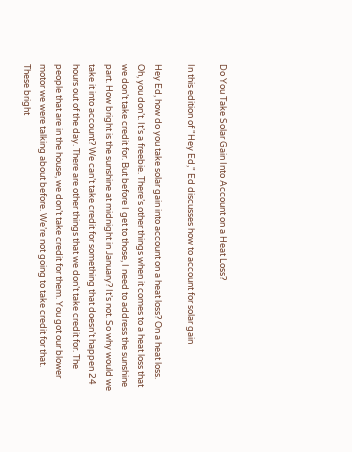Do You Take Solar Gain Into Account on a Heat Loss?

In this edition of "Hey Ed," Ed discusses how to account for solar gain

Hey Ed, how do you take solar gain into account on a heat loss? On a heat loss. Oh, you don’t. It’s a freebie. There’s other things when it comes to a heat loss that we don’t take credit for. But before I get to those, I need to address the sunshine part. How bright is the sunshine at midnight in January? It’s not. So why would we take it into account? We can’t take credit for something that doesn’t happen 24 hours out of the day. There are other things that we don’t take credit for. The people that are in the house, we don’t take credit for them. You got our blower motor we were talking about before. We’re not going to take credit for that. These bright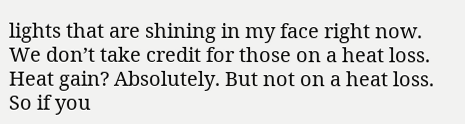lights that are shining in my face right now. We don’t take credit for those on a heat loss. Heat gain? Absolutely. But not on a heat loss. So if you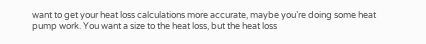want to get your heat loss calculations more accurate, maybe you’re doing some heat pump work. You want a size to the heat loss, but the heat loss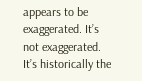appears to be exaggerated. It’s not exaggerated. It’s historically the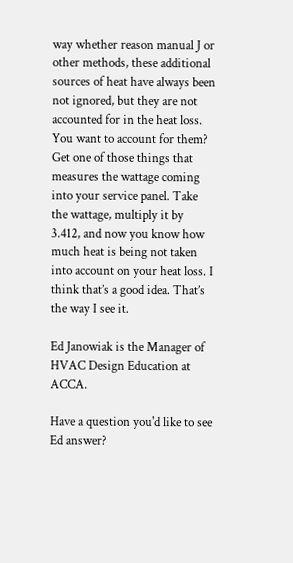way whether reason manual J or other methods, these additional sources of heat have always been not ignored, but they are not accounted for in the heat loss. You want to account for them? Get one of those things that measures the wattage coming into your service panel. Take the wattage, multiply it by 3.412, and now you know how much heat is being not taken into account on your heat loss. I think that’s a good idea. That’s the way I see it.

Ed Janowiak is the Manager of HVAC Design Education at ACCA.

Have a question you'd like to see Ed answer?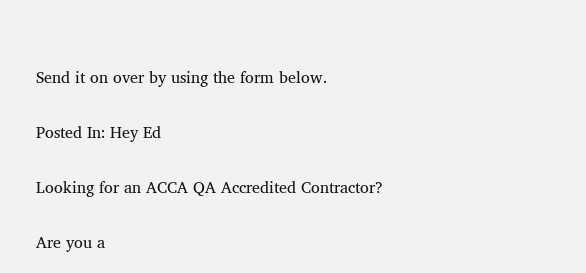Send it on over by using the form below.

Posted In: Hey Ed

Looking for an ACCA QA Accredited Contractor?

Are you a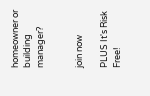homeowner or building manager?


join now

PLUS It's Risk Free!